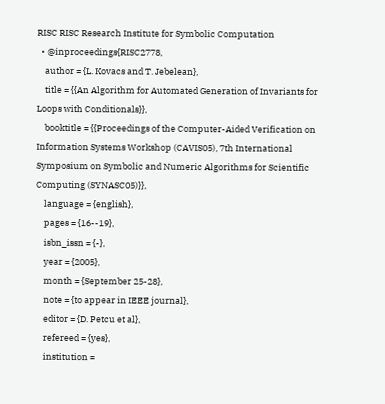RISC RISC Research Institute for Symbolic Computation
  • @inproceedings{RISC2778,
    author = {L. Kovacs and T. Jebelean},
    title = {{An Algorithm for Automated Generation of Invariants for Loops with Conditionals}},
    booktitle = {{Proceedings of the Computer-Aided Verification on Information Systems Workshop (CAVIS05), 7th International Symposium on Symbolic and Numeric Algorithms for Scientific Computing (SYNASC05)}},
    language = {english},
    pages = {16--19},
    isbn_issn = {-},
    year = {2005},
    month = {September 25-28},
    note = {to appear in IEEE journal},
    editor = {D. Petcu et al},
    refereed = {yes},
    institution =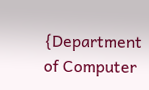{Department of Computer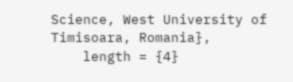Science, West University of Timisoara, Romania},
    length = {4}